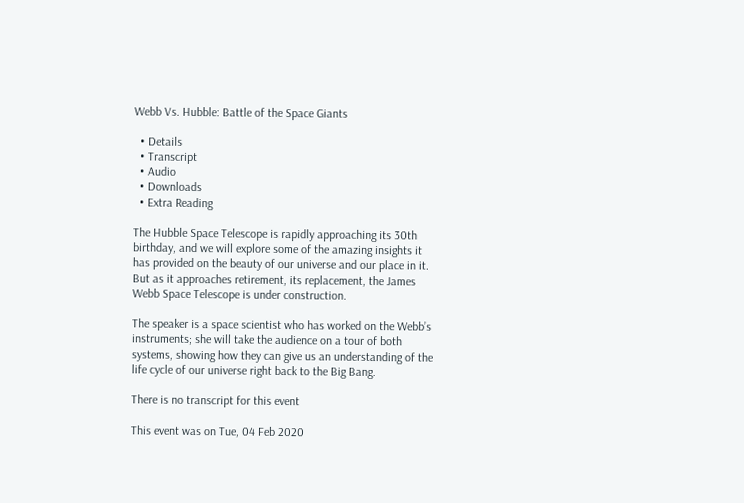Webb Vs. Hubble: Battle of the Space Giants

  • Details
  • Transcript
  • Audio
  • Downloads
  • Extra Reading

The Hubble Space Telescope is rapidly approaching its 30th birthday, and we will explore some of the amazing insights it has provided on the beauty of our universe and our place in it. But as it approaches retirement, its replacement, the James Webb Space Telescope is under construction.

The speaker is a space scientist who has worked on the Webb’s instruments; she will take the audience on a tour of both systems, showing how they can give us an understanding of the life cycle of our universe right back to the Big Bang.

There is no transcript for this event

This event was on Tue, 04 Feb 2020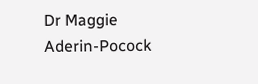Dr Maggie Aderin-Pocock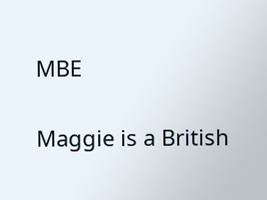MBE

Maggie is a British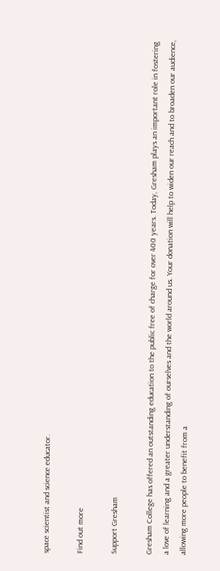space scientist and science educator.

Find out more

Support Gresham

Gresham College has offered an outstanding education to the public free of charge for over 400 years. Today, Gresham plays an important role in fostering a love of learning and a greater understanding of ourselves and the world around us. Your donation will help to widen our reach and to broaden our audience, allowing more people to benefit from a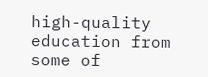high-quality education from some of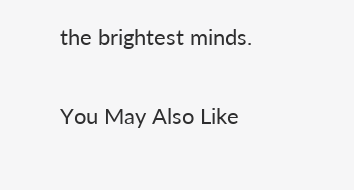the brightest minds.

You May Also Like